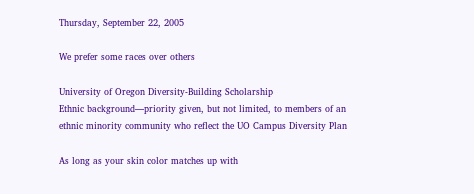Thursday, September 22, 2005

We prefer some races over others

University of Oregon Diversity-Building Scholarship
Ethnic background—priority given, but not limited, to members of an ethnic minority community who reflect the UO Campus Diversity Plan

As long as your skin color matches up with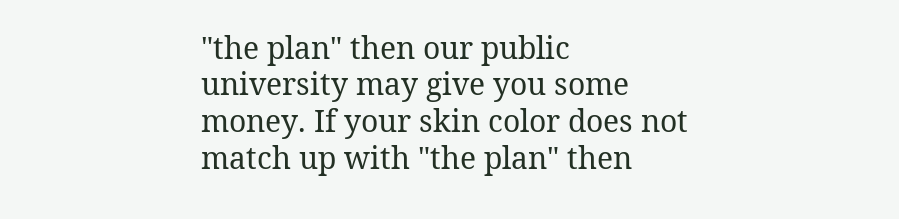"the plan" then our public university may give you some money. If your skin color does not match up with "the plan" then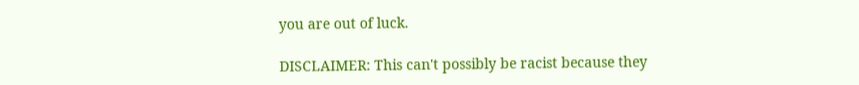you are out of luck.

DISCLAIMER: This can't possibly be racist because they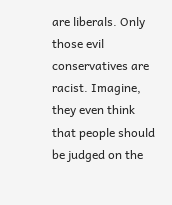are liberals. Only those evil conservatives are racist. Imagine, they even think that people should be judged on the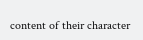content of their character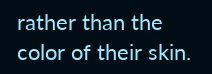rather than the color of their skin.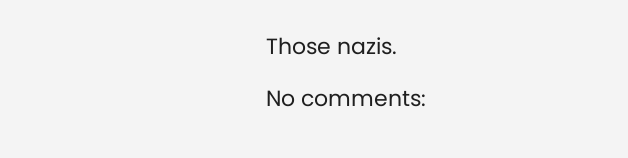Those nazis.

No comments: